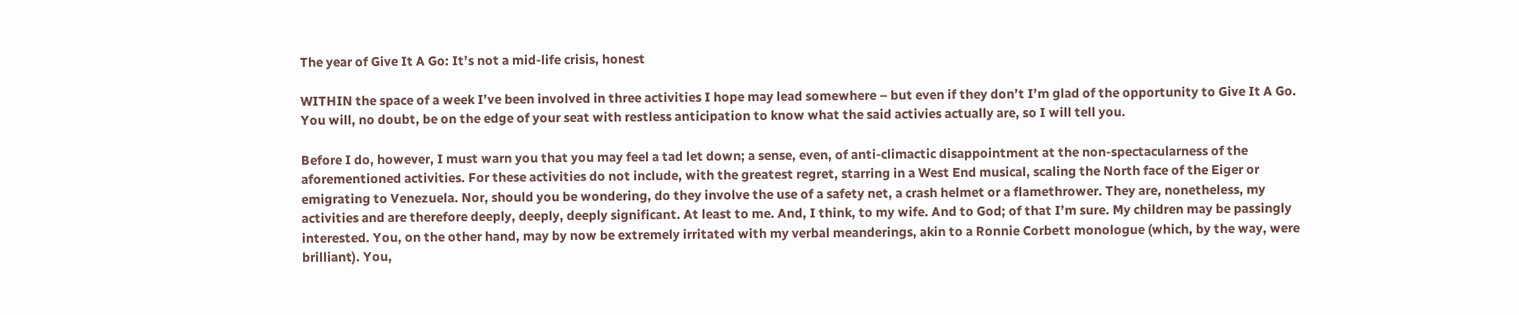The year of Give It A Go: It’s not a mid-life crisis, honest

WITHIN the space of a week I’ve been involved in three activities I hope may lead somewhere – but even if they don’t I’m glad of the opportunity to Give It A Go. You will, no doubt, be on the edge of your seat with restless anticipation to know what the said activies actually are, so I will tell you.

Before I do, however, I must warn you that you may feel a tad let down; a sense, even, of anti-climactic disappointment at the non-spectacularness of the aforementioned activities. For these activities do not include, with the greatest regret, starring in a West End musical, scaling the North face of the Eiger or emigrating to Venezuela. Nor, should you be wondering, do they involve the use of a safety net, a crash helmet or a flamethrower. They are, nonetheless, my activities and are therefore deeply, deeply, deeply significant. At least to me. And, I think, to my wife. And to God; of that I’m sure. My children may be passingly interested. You, on the other hand, may by now be extremely irritated with my verbal meanderings, akin to a Ronnie Corbett monologue (which, by the way, were brilliant). You,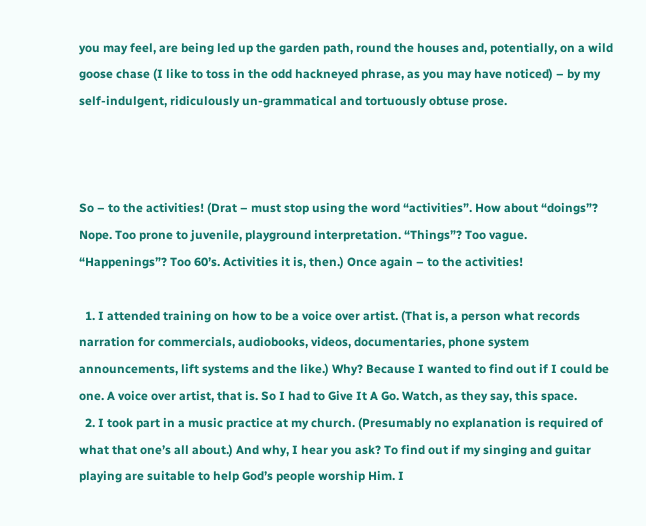you may feel, are being led up the garden path, round the houses and, potentially, on a wild goose chase (I like to toss in the odd hackneyed phrase, as you may have noticed) – by my self-indulgent, ridiculously un-grammatical and tortuously obtuse prose.



So – to the activities! (Drat – must stop using the word “activities”. How about “doings”? Nope. Too prone to juvenile, playground interpretation. “Things”? Too vague. “Happenings”? Too 60’s. Activities it is, then.) Once again – to the activities!

  1. I attended training on how to be a voice over artist. (That is, a person what records narration for commercials, audiobooks, videos, documentaries, phone system announcements, lift systems and the like.) Why? Because I wanted to find out if I could be one. A voice over artist, that is. So I had to Give It A Go. Watch, as they say, this space.
  2. I took part in a music practice at my church. (Presumably no explanation is required of what that one’s all about.) And why, I hear you ask? To find out if my singing and guitar playing are suitable to help God’s people worship Him. I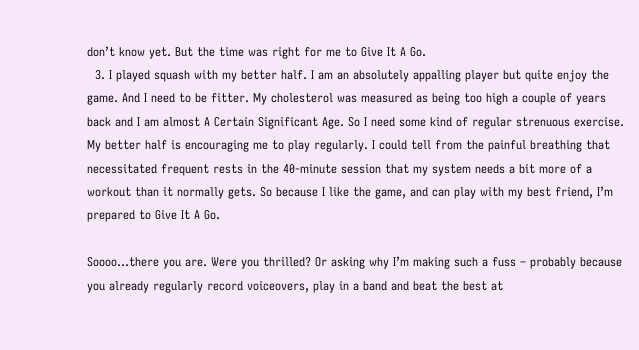don’t know yet. But the time was right for me to Give It A Go.
  3. I played squash with my better half. I am an absolutely appalling player but quite enjoy the game. And I need to be fitter. My cholesterol was measured as being too high a couple of years back and I am almost A Certain Significant Age. So I need some kind of regular strenuous exercise. My better half is encouraging me to play regularly. I could tell from the painful breathing that necessitated frequent rests in the 40-minute session that my system needs a bit more of a workout than it normally gets. So because I like the game, and can play with my best friend, I’m prepared to Give It A Go.

Soooo…there you are. Were you thrilled? Or asking why I’m making such a fuss – probably because you already regularly record voiceovers, play in a band and beat the best at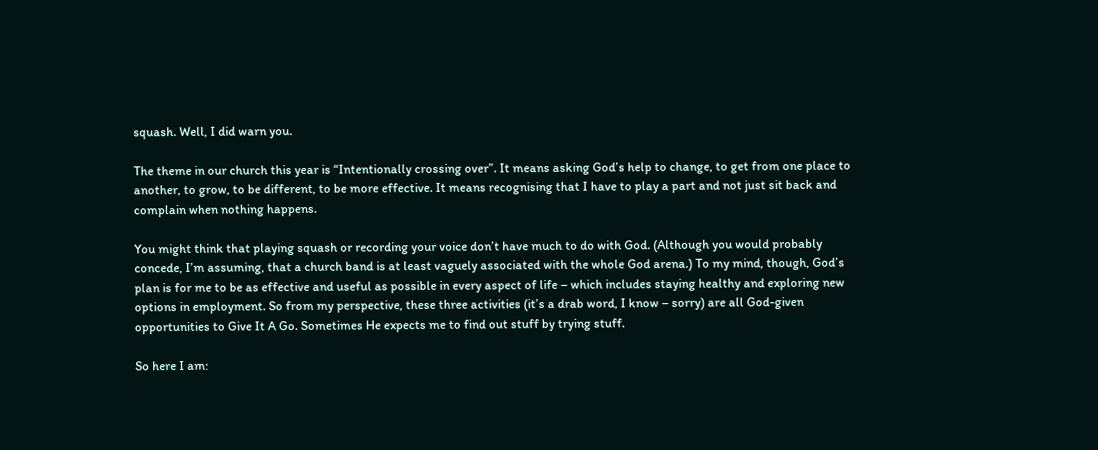squash. Well, I did warn you.

The theme in our church this year is “Intentionally crossing over”. It means asking God’s help to change, to get from one place to another, to grow, to be different, to be more effective. It means recognising that I have to play a part and not just sit back and complain when nothing happens.

You might think that playing squash or recording your voice don’t have much to do with God. (Although you would probably concede, I’m assuming, that a church band is at least vaguely associated with the whole God arena.) To my mind, though, God’s plan is for me to be as effective and useful as possible in every aspect of life – which includes staying healthy and exploring new options in employment. So from my perspective, these three activities (it’s a drab word, I know – sorry) are all God-given opportunities to Give It A Go. Sometimes He expects me to find out stuff by trying stuff.

So here I am: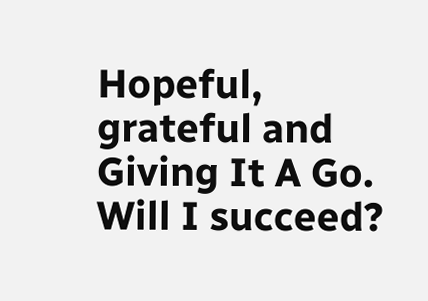Hopeful, grateful and Giving It A Go. Will I succeed?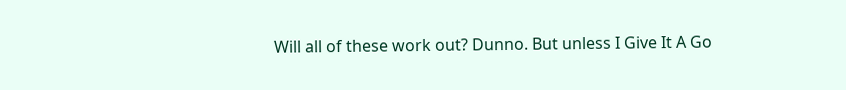Will all of these work out? Dunno. But unless I Give It A Go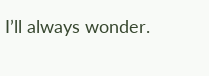I’ll always wonder.